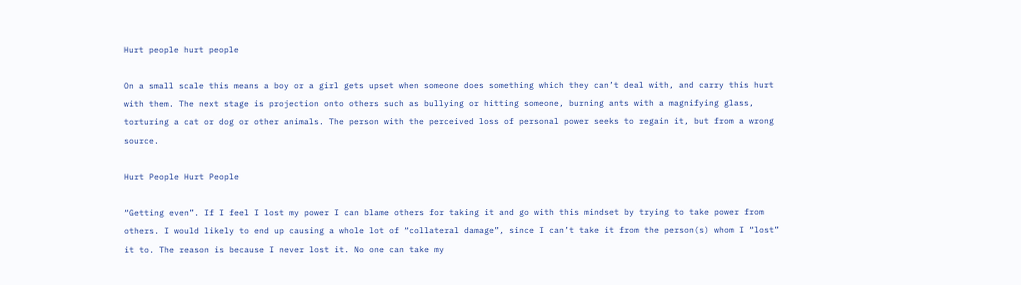Hurt people hurt people

On a small scale this means a boy or a girl gets upset when someone does something which they can’t deal with, and carry this hurt with them. The next stage is projection onto others such as bullying or hitting someone, burning ants with a magnifying glass, torturing a cat or dog or other animals. The person with the perceived loss of personal power seeks to regain it, but from a wrong source.

Hurt People Hurt People

“Getting even”. If I feel I lost my power I can blame others for taking it and go with this mindset by trying to take power from others. I would likely to end up causing a whole lot of “collateral damage”, since I can’t take it from the person(s) whom I “lost” it to. The reason is because I never lost it. No one can take my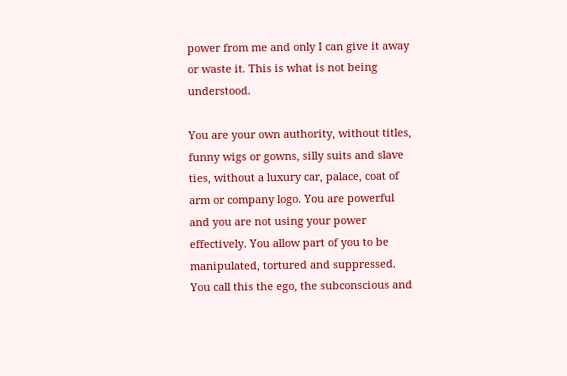power from me and only I can give it away or waste it. This is what is not being understood.

You are your own authority, without titles, funny wigs or gowns, silly suits and slave ties, without a luxury car, palace, coat of arm or company logo. You are powerful and you are not using your power effectively. You allow part of you to be manipulated, tortured and suppressed. You call this the ego, the subconscious and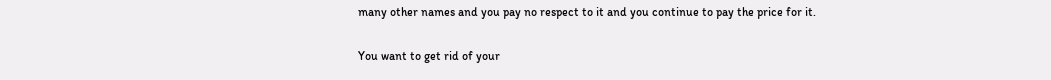many other names and you pay no respect to it and you continue to pay the price for it.

You want to get rid of your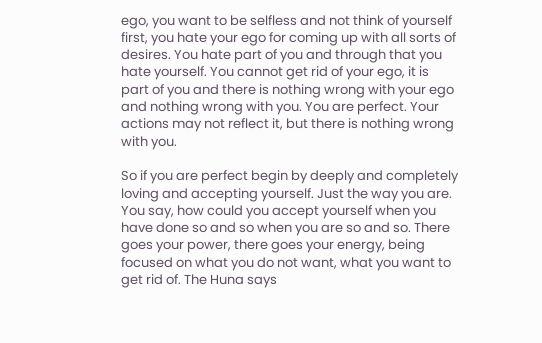ego, you want to be selfless and not think of yourself first, you hate your ego for coming up with all sorts of desires. You hate part of you and through that you hate yourself. You cannot get rid of your ego, it is part of you and there is nothing wrong with your ego and nothing wrong with you. You are perfect. Your actions may not reflect it, but there is nothing wrong with you.

So if you are perfect begin by deeply and completely loving and accepting yourself. Just the way you are. You say, how could you accept yourself when you have done so and so when you are so and so. There goes your power, there goes your energy, being focused on what you do not want, what you want to get rid of. The Huna says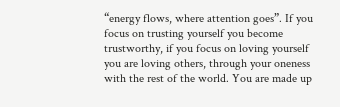“energy flows, where attention goes”. If you focus on trusting yourself you become trustworthy, if you focus on loving yourself you are loving others, through your oneness with the rest of the world. You are made up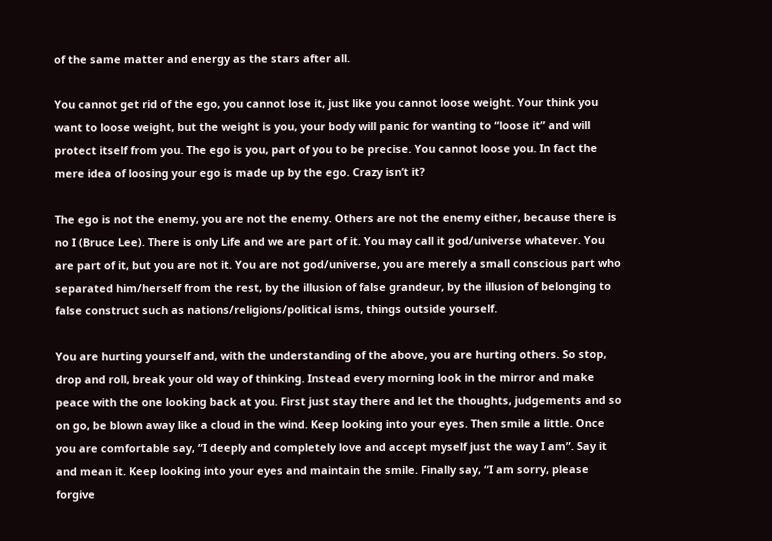of the same matter and energy as the stars after all.

You cannot get rid of the ego, you cannot lose it, just like you cannot loose weight. Your think you want to loose weight, but the weight is you, your body will panic for wanting to “loose it” and will protect itself from you. The ego is you, part of you to be precise. You cannot loose you. In fact the mere idea of loosing your ego is made up by the ego. Crazy isn’t it?

The ego is not the enemy, you are not the enemy. Others are not the enemy either, because there is no I (Bruce Lee). There is only Life and we are part of it. You may call it god/universe whatever. You are part of it, but you are not it. You are not god/universe, you are merely a small conscious part who separated him/herself from the rest, by the illusion of false grandeur, by the illusion of belonging to false construct such as nations/religions/political isms, things outside yourself.

You are hurting yourself and, with the understanding of the above, you are hurting others. So stop, drop and roll, break your old way of thinking. Instead every morning look in the mirror and make peace with the one looking back at you. First just stay there and let the thoughts, judgements and so on go, be blown away like a cloud in the wind. Keep looking into your eyes. Then smile a little. Once you are comfortable say, “I deeply and completely love and accept myself just the way I am”. Say it and mean it. Keep looking into your eyes and maintain the smile. Finally say, “I am sorry, please forgive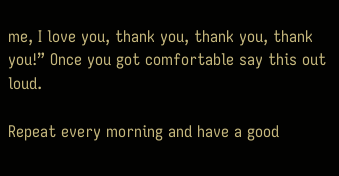me, I love you, thank you, thank you, thank you!” Once you got comfortable say this out loud.

Repeat every morning and have a good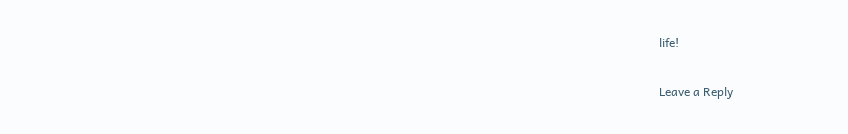life!

Leave a Reply